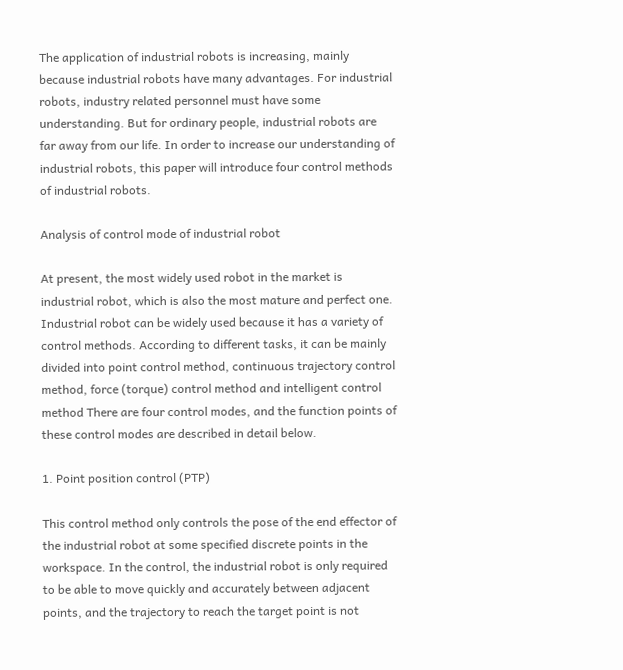The application of industrial robots is increasing, mainly because industrial robots have many advantages. For industrial robots, industry related personnel must have some understanding. But for ordinary people, industrial robots are far away from our life. In order to increase our understanding of industrial robots, this paper will introduce four control methods of industrial robots.

Analysis of control mode of industrial robot

At present, the most widely used robot in the market is industrial robot, which is also the most mature and perfect one. Industrial robot can be widely used because it has a variety of control methods. According to different tasks, it can be mainly divided into point control method, continuous trajectory control method, force (torque) control method and intelligent control method There are four control modes, and the function points of these control modes are described in detail below.

1. Point position control (PTP)

This control method only controls the pose of the end effector of the industrial robot at some specified discrete points in the workspace. In the control, the industrial robot is only required to be able to move quickly and accurately between adjacent points, and the trajectory to reach the target point is not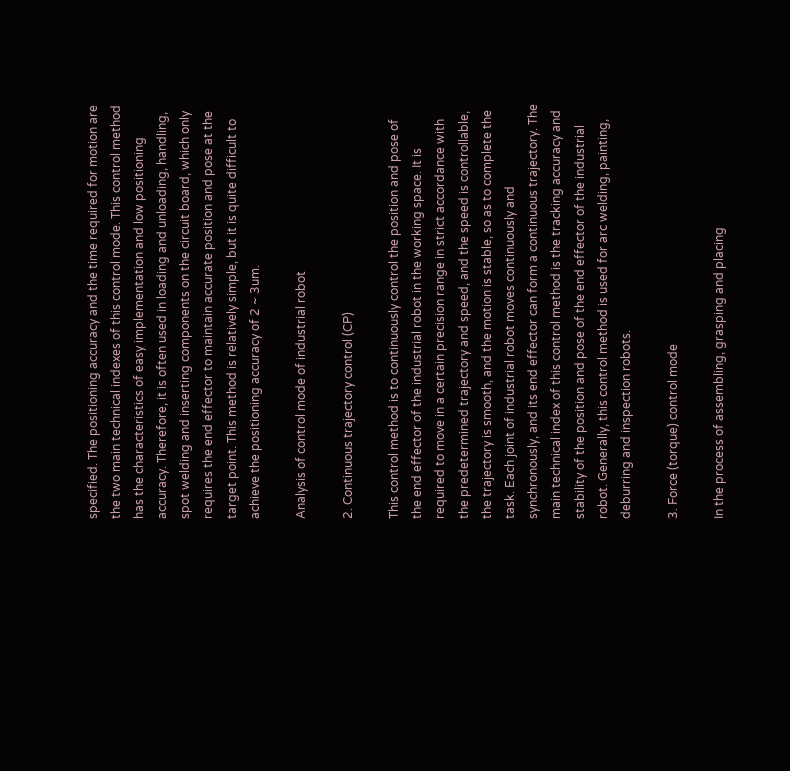specified. The positioning accuracy and the time required for motion are the two main technical indexes of this control mode. This control method has the characteristics of easy implementation and low positioning accuracy. Therefore, it is often used in loading and unloading, handling, spot welding and inserting components on the circuit board, which only requires the end effector to maintain accurate position and pose at the target point. This method is relatively simple, but it is quite difficult to achieve the positioning accuracy of 2 ~ 3um.

Analysis of control mode of industrial robot

2. Continuous trajectory control (CP)

This control method is to continuously control the position and pose of the end effector of the industrial robot in the working space. It is required to move in a certain precision range in strict accordance with the predetermined trajectory and speed, and the speed is controllable, the trajectory is smooth, and the motion is stable, so as to complete the task. Each joint of industrial robot moves continuously and synchronously, and its end effector can form a continuous trajectory. The main technical index of this control method is the tracking accuracy and stability of the position and pose of the end effector of the industrial robot. Generally, this control method is used for arc welding, painting, deburring and inspection robots.

3. Force (torque) control mode

In the process of assembling, grasping and placing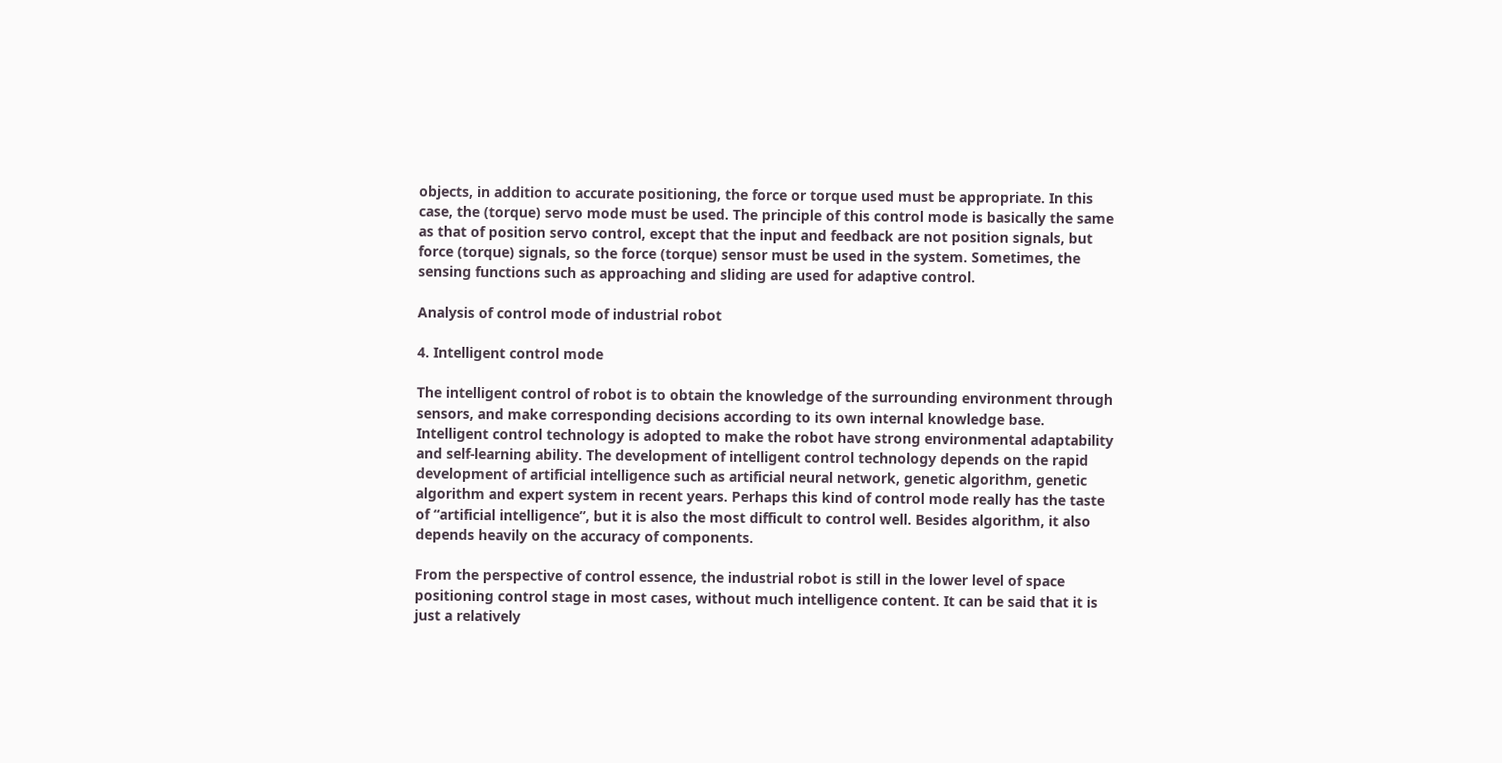objects, in addition to accurate positioning, the force or torque used must be appropriate. In this case, the (torque) servo mode must be used. The principle of this control mode is basically the same as that of position servo control, except that the input and feedback are not position signals, but force (torque) signals, so the force (torque) sensor must be used in the system. Sometimes, the sensing functions such as approaching and sliding are used for adaptive control.

Analysis of control mode of industrial robot

4. Intelligent control mode

The intelligent control of robot is to obtain the knowledge of the surrounding environment through sensors, and make corresponding decisions according to its own internal knowledge base. Intelligent control technology is adopted to make the robot have strong environmental adaptability and self-learning ability. The development of intelligent control technology depends on the rapid development of artificial intelligence such as artificial neural network, genetic algorithm, genetic algorithm and expert system in recent years. Perhaps this kind of control mode really has the taste of “artificial intelligence”, but it is also the most difficult to control well. Besides algorithm, it also depends heavily on the accuracy of components.

From the perspective of control essence, the industrial robot is still in the lower level of space positioning control stage in most cases, without much intelligence content. It can be said that it is just a relatively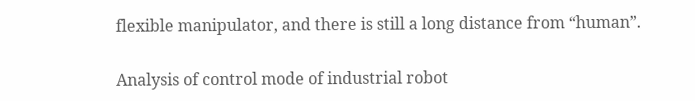flexible manipulator, and there is still a long distance from “human”.

Analysis of control mode of industrial robot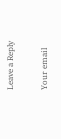Leave a Reply

Your email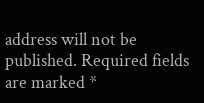address will not be published. Required fields are marked *